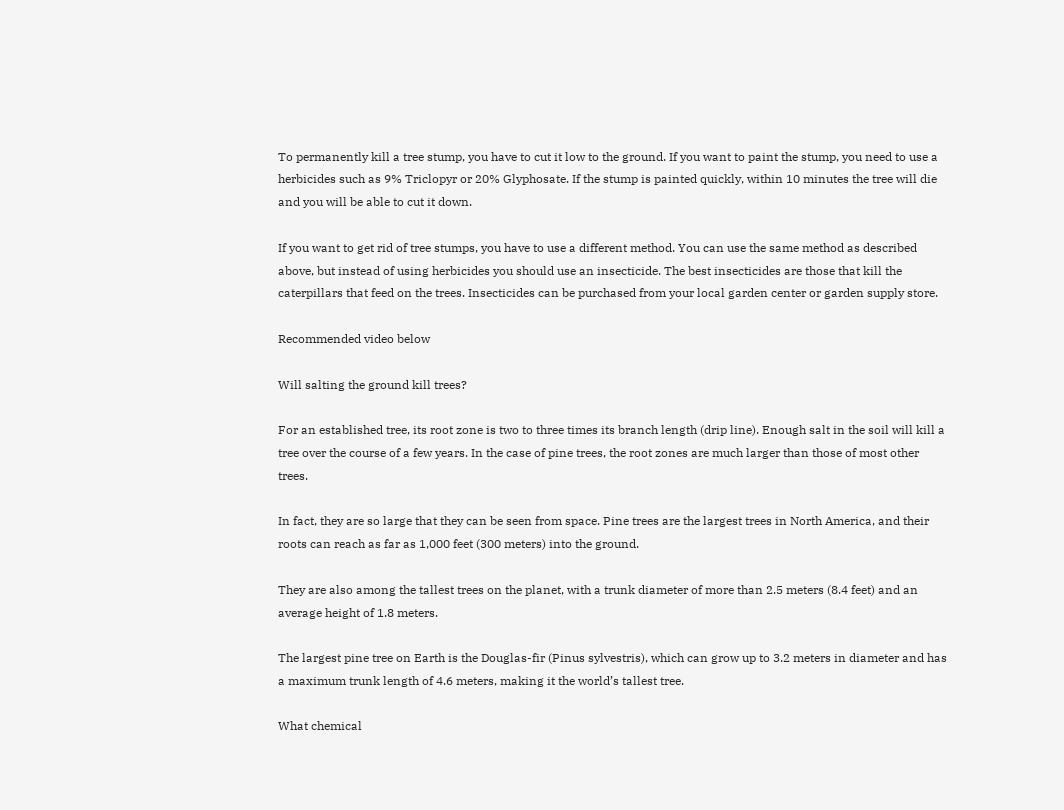To permanently kill a tree stump, you have to cut it low to the ground. If you want to paint the stump, you need to use a herbicides such as 9% Triclopyr or 20% Glyphosate. If the stump is painted quickly, within 10 minutes the tree will die and you will be able to cut it down.

If you want to get rid of tree stumps, you have to use a different method. You can use the same method as described above, but instead of using herbicides you should use an insecticide. The best insecticides are those that kill the caterpillars that feed on the trees. Insecticides can be purchased from your local garden center or garden supply store.

Recommended video below

Will salting the ground kill trees?

For an established tree, its root zone is two to three times its branch length (drip line). Enough salt in the soil will kill a tree over the course of a few years. In the case of pine trees, the root zones are much larger than those of most other trees.

In fact, they are so large that they can be seen from space. Pine trees are the largest trees in North America, and their roots can reach as far as 1,000 feet (300 meters) into the ground.

They are also among the tallest trees on the planet, with a trunk diameter of more than 2.5 meters (8.4 feet) and an average height of 1.8 meters.

The largest pine tree on Earth is the Douglas-fir (Pinus sylvestris), which can grow up to 3.2 meters in diameter and has a maximum trunk length of 4.6 meters, making it the world’s tallest tree.

What chemical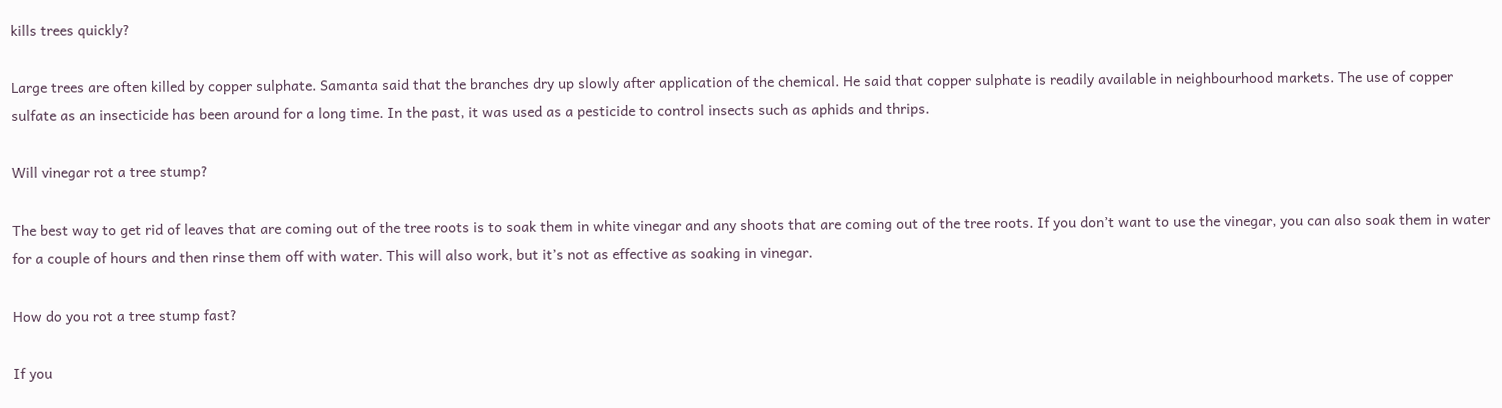kills trees quickly?

Large trees are often killed by copper sulphate. Samanta said that the branches dry up slowly after application of the chemical. He said that copper sulphate is readily available in neighbourhood markets. The use of copper sulfate as an insecticide has been around for a long time. In the past, it was used as a pesticide to control insects such as aphids and thrips.

Will vinegar rot a tree stump?

The best way to get rid of leaves that are coming out of the tree roots is to soak them in white vinegar and any shoots that are coming out of the tree roots. If you don’t want to use the vinegar, you can also soak them in water for a couple of hours and then rinse them off with water. This will also work, but it’s not as effective as soaking in vinegar.

How do you rot a tree stump fast?

If you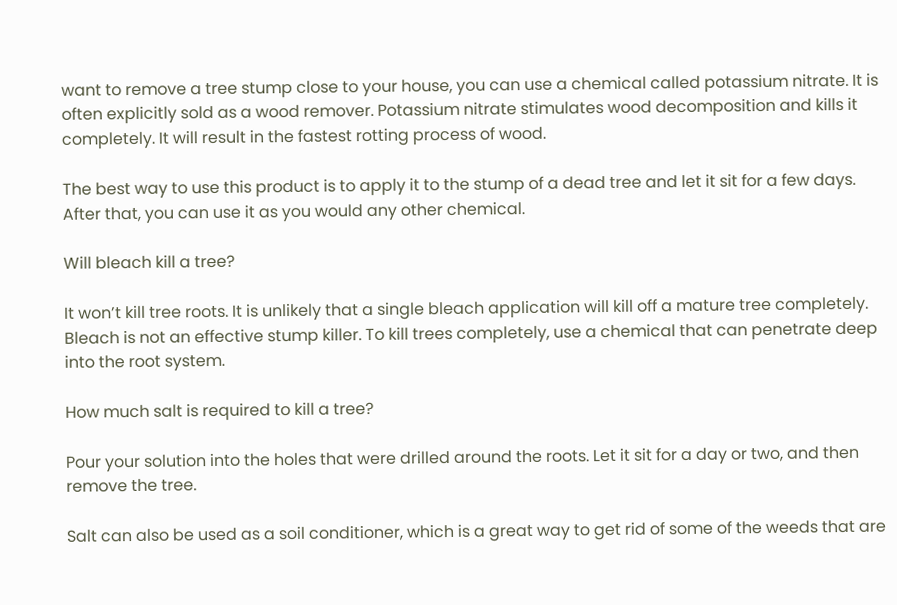want to remove a tree stump close to your house, you can use a chemical called potassium nitrate. It is often explicitly sold as a wood remover. Potassium nitrate stimulates wood decomposition and kills it completely. It will result in the fastest rotting process of wood.

The best way to use this product is to apply it to the stump of a dead tree and let it sit for a few days. After that, you can use it as you would any other chemical.

Will bleach kill a tree?

It won’t kill tree roots. It is unlikely that a single bleach application will kill off a mature tree completely. Bleach is not an effective stump killer. To kill trees completely, use a chemical that can penetrate deep into the root system.

How much salt is required to kill a tree?

Pour your solution into the holes that were drilled around the roots. Let it sit for a day or two, and then remove the tree.

Salt can also be used as a soil conditioner, which is a great way to get rid of some of the weeds that are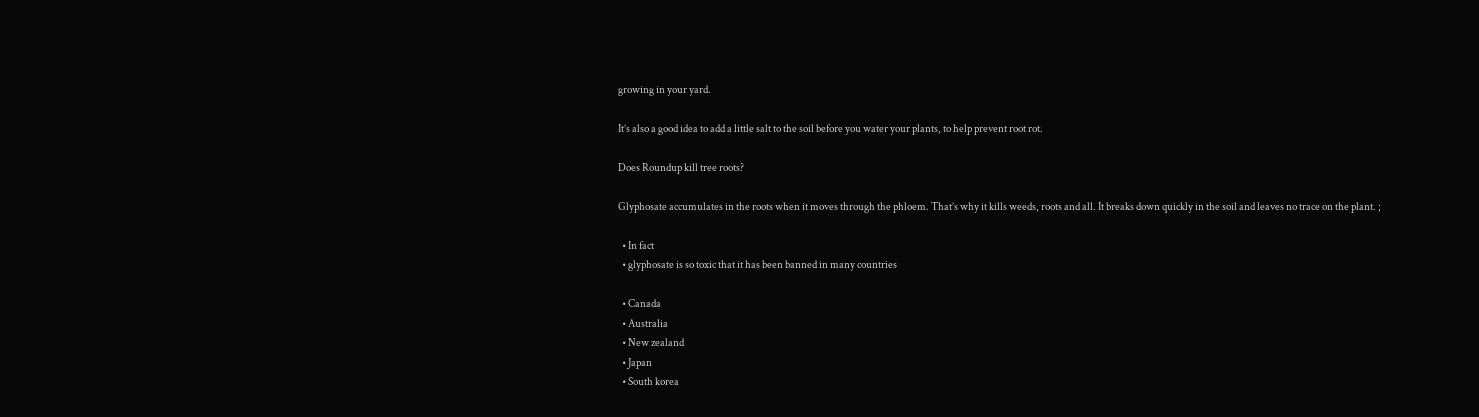growing in your yard.

It’s also a good idea to add a little salt to the soil before you water your plants, to help prevent root rot.

Does Roundup kill tree roots?

Glyphosate accumulates in the roots when it moves through the phloem. That’s why it kills weeds, roots and all. It breaks down quickly in the soil and leaves no trace on the plant. ;

  • In fact
  • glyphosate is so toxic that it has been banned in many countries

  • Canada
  • Australia
  • New zealand
  • Japan
  • South korea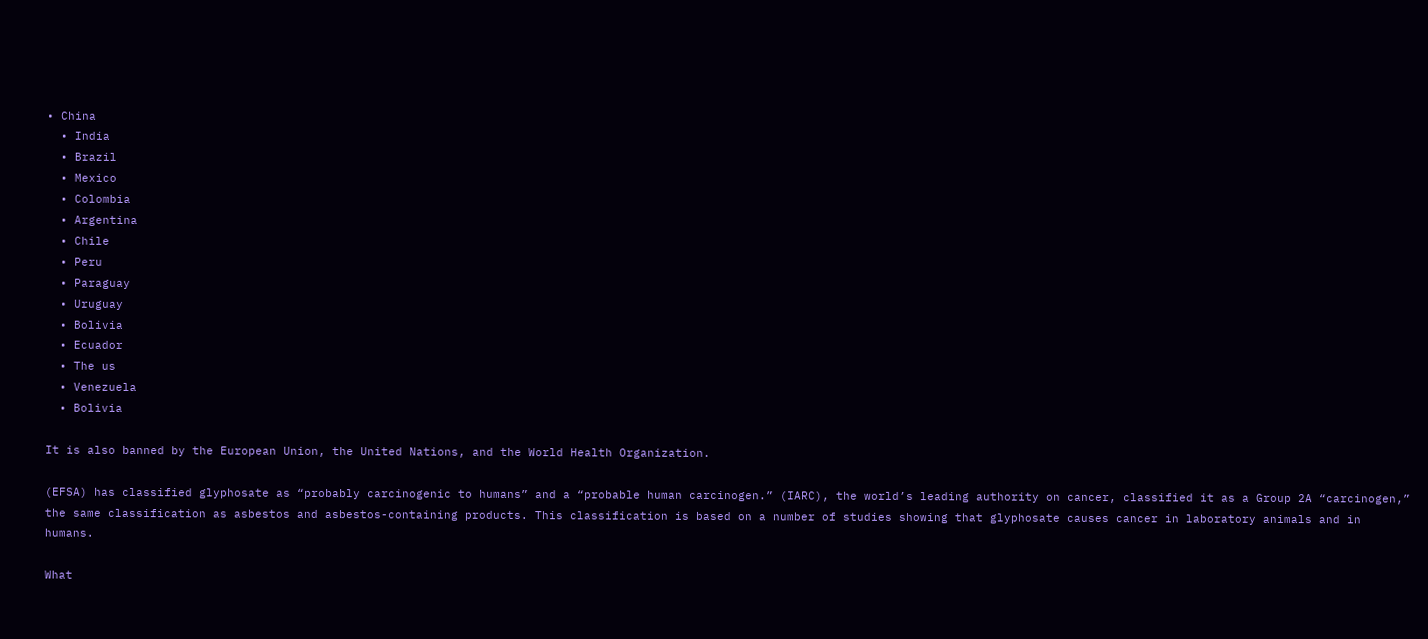• China
  • India
  • Brazil
  • Mexico
  • Colombia
  • Argentina
  • Chile
  • Peru
  • Paraguay
  • Uruguay
  • Bolivia
  • Ecuador
  • The us
  • Venezuela
  • Bolivia

It is also banned by the European Union, the United Nations, and the World Health Organization.

(EFSA) has classified glyphosate as “probably carcinogenic to humans” and a “probable human carcinogen.” (IARC), the world’s leading authority on cancer, classified it as a Group 2A “carcinogen,” the same classification as asbestos and asbestos-containing products. This classification is based on a number of studies showing that glyphosate causes cancer in laboratory animals and in humans.

What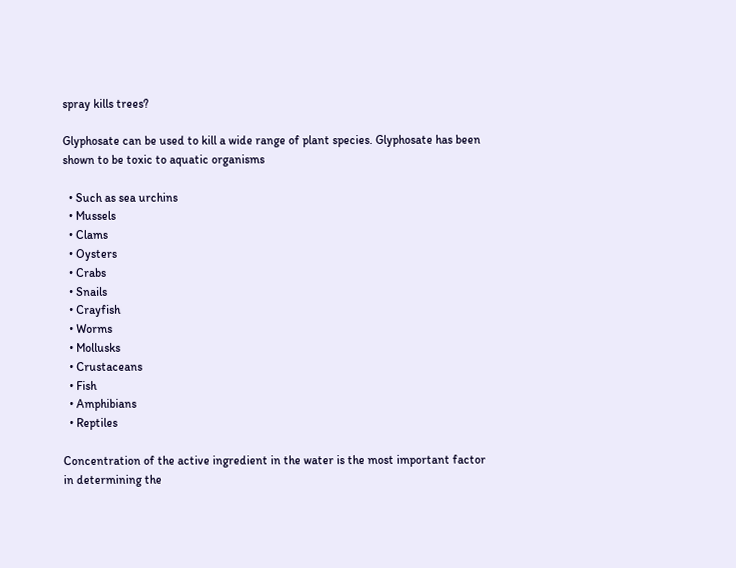spray kills trees?

Glyphosate can be used to kill a wide range of plant species. Glyphosate has been shown to be toxic to aquatic organisms

  • Such as sea urchins
  • Mussels
  • Clams
  • Oysters
  • Crabs
  • Snails
  • Crayfish
  • Worms
  • Mollusks
  • Crustaceans
  • Fish
  • Amphibians
  • Reptiles

Concentration of the active ingredient in the water is the most important factor in determining the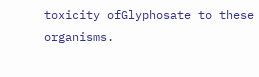toxicity ofGlyphosate to these organisms.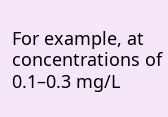For example, at concentrations of 0.1–0.3 mg/L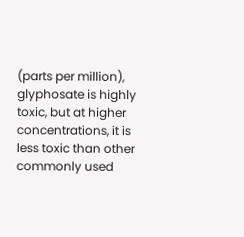(parts per million), glyphosate is highly toxic, but at higher concentrations, it is less toxic than other commonly used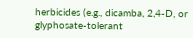herbicides (e.g., dicamba, 2,4-D, or glyphosate-tolerant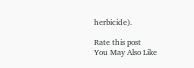herbicide).

Rate this post
You May Also Like